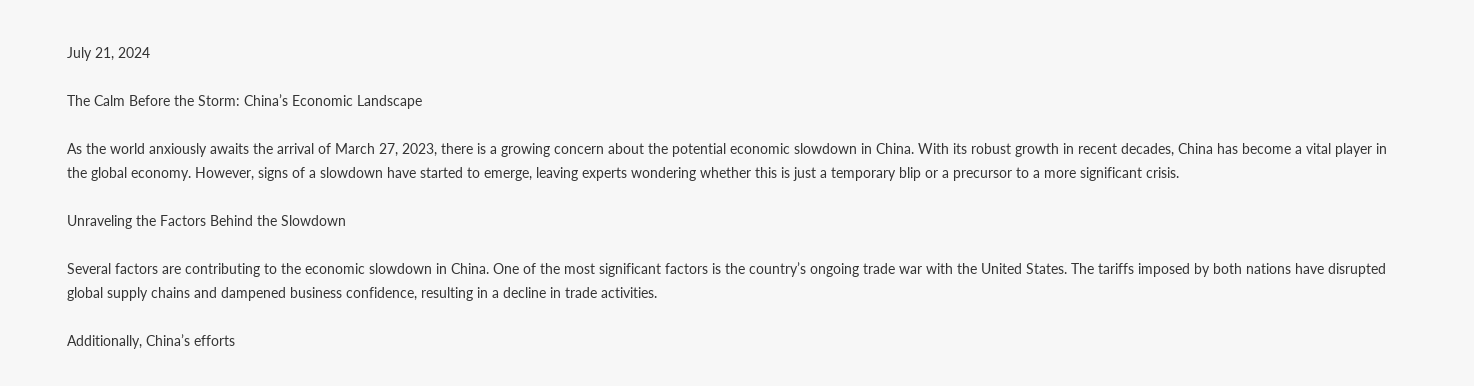July 21, 2024

The Calm Before the Storm: China’s Economic Landscape

As the world anxiously awaits the arrival of March 27, 2023, there is a growing concern about the potential economic slowdown in China. With its robust growth in recent decades, China has become a vital player in the global economy. However, signs of a slowdown have started to emerge, leaving experts wondering whether this is just a temporary blip or a precursor to a more significant crisis.

Unraveling the Factors Behind the Slowdown

Several factors are contributing to the economic slowdown in China. One of the most significant factors is the country’s ongoing trade war with the United States. The tariffs imposed by both nations have disrupted global supply chains and dampened business confidence, resulting in a decline in trade activities.

Additionally, China’s efforts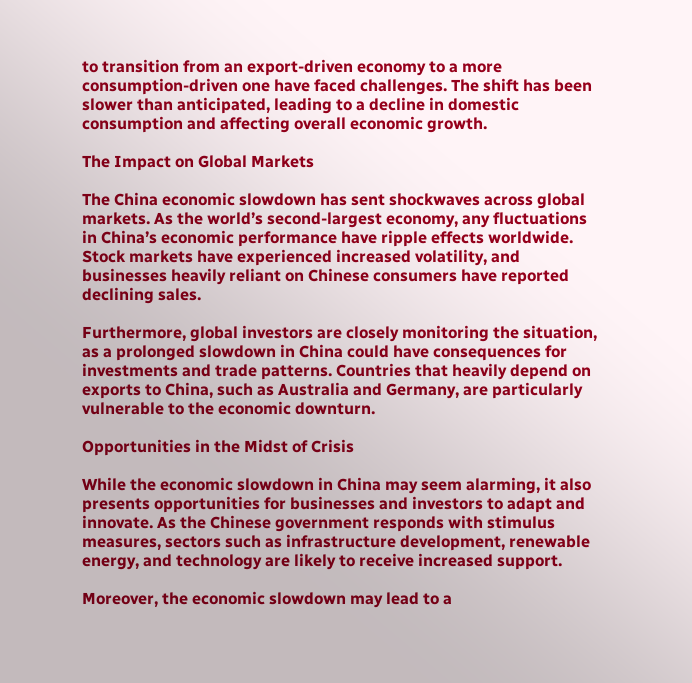to transition from an export-driven economy to a more consumption-driven one have faced challenges. The shift has been slower than anticipated, leading to a decline in domestic consumption and affecting overall economic growth.

The Impact on Global Markets

The China economic slowdown has sent shockwaves across global markets. As the world’s second-largest economy, any fluctuations in China’s economic performance have ripple effects worldwide. Stock markets have experienced increased volatility, and businesses heavily reliant on Chinese consumers have reported declining sales.

Furthermore, global investors are closely monitoring the situation, as a prolonged slowdown in China could have consequences for investments and trade patterns. Countries that heavily depend on exports to China, such as Australia and Germany, are particularly vulnerable to the economic downturn.

Opportunities in the Midst of Crisis

While the economic slowdown in China may seem alarming, it also presents opportunities for businesses and investors to adapt and innovate. As the Chinese government responds with stimulus measures, sectors such as infrastructure development, renewable energy, and technology are likely to receive increased support.

Moreover, the economic slowdown may lead to a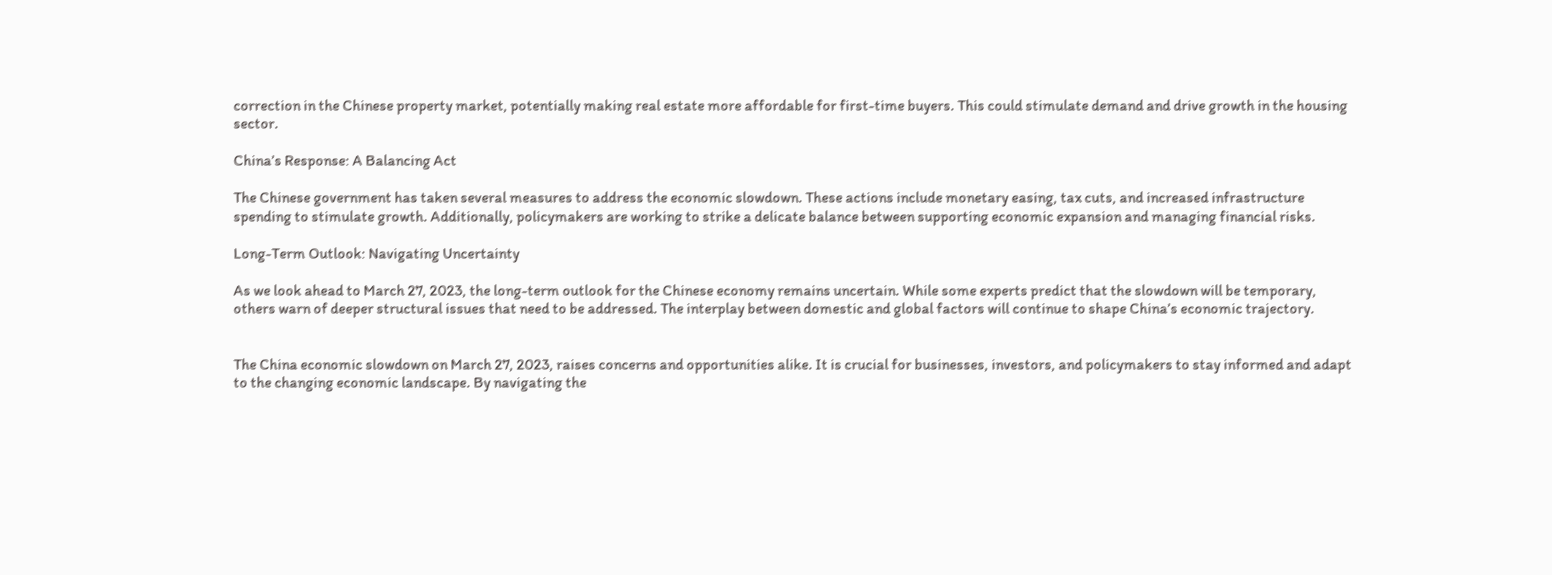correction in the Chinese property market, potentially making real estate more affordable for first-time buyers. This could stimulate demand and drive growth in the housing sector.

China’s Response: A Balancing Act

The Chinese government has taken several measures to address the economic slowdown. These actions include monetary easing, tax cuts, and increased infrastructure spending to stimulate growth. Additionally, policymakers are working to strike a delicate balance between supporting economic expansion and managing financial risks.

Long-Term Outlook: Navigating Uncertainty

As we look ahead to March 27, 2023, the long-term outlook for the Chinese economy remains uncertain. While some experts predict that the slowdown will be temporary, others warn of deeper structural issues that need to be addressed. The interplay between domestic and global factors will continue to shape China’s economic trajectory.


The China economic slowdown on March 27, 2023, raises concerns and opportunities alike. It is crucial for businesses, investors, and policymakers to stay informed and adapt to the changing economic landscape. By navigating the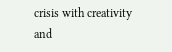crisis with creativity and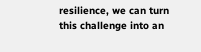resilience, we can turn this challenge into an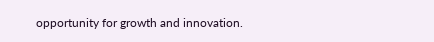opportunity for growth and innovation.